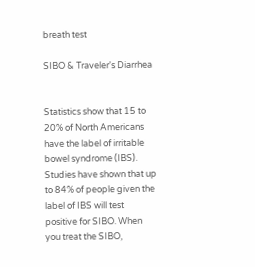breath test

SIBO & Traveler's Diarrhea


Statistics show that 15 to 20% of North Americans have the label of irritable bowel syndrome (IBS). Studies have shown that up to 84% of people given the label of IBS will test positive for SIBO. When you treat the SIBO,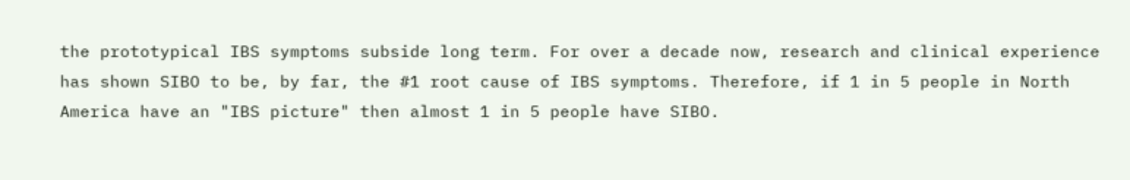the prototypical IBS symptoms subside long term. For over a decade now, research and clinical experience has shown SIBO to be, by far, the #1 root cause of IBS symptoms. Therefore, if 1 in 5 people in North America have an "IBS picture" then almost 1 in 5 people have SIBO.